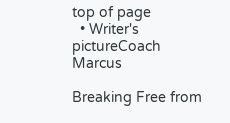top of page
  • Writer's pictureCoach Marcus

Breaking Free from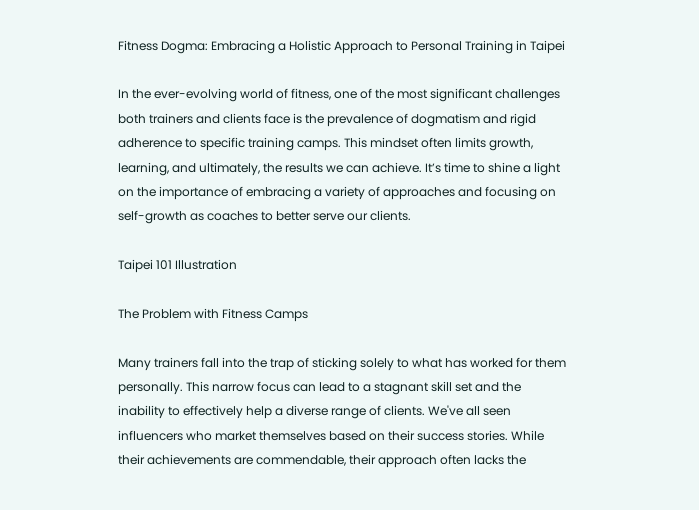Fitness Dogma: Embracing a Holistic Approach to Personal Training in Taipei

In the ever-evolving world of fitness, one of the most significant challenges both trainers and clients face is the prevalence of dogmatism and rigid adherence to specific training camps. This mindset often limits growth, learning, and ultimately, the results we can achieve. It’s time to shine a light on the importance of embracing a variety of approaches and focusing on self-growth as coaches to better serve our clients.

Taipei 101 Illustration

The Problem with Fitness Camps

Many trainers fall into the trap of sticking solely to what has worked for them personally. This narrow focus can lead to a stagnant skill set and the inability to effectively help a diverse range of clients. We've all seen influencers who market themselves based on their success stories. While their achievements are commendable, their approach often lacks the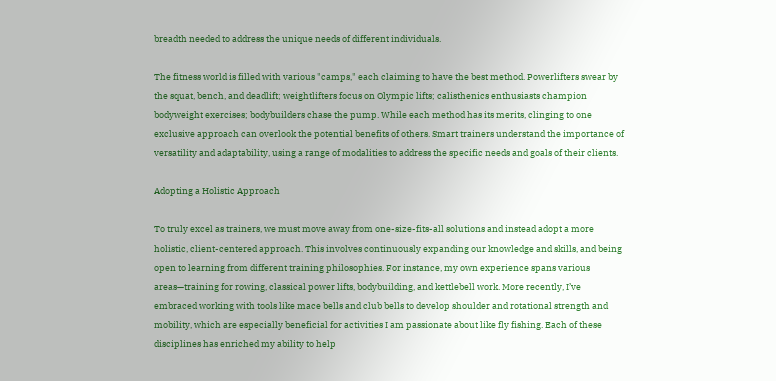breadth needed to address the unique needs of different individuals.

The fitness world is filled with various "camps," each claiming to have the best method. Powerlifters swear by the squat, bench, and deadlift; weightlifters focus on Olympic lifts; calisthenics enthusiasts champion bodyweight exercises; bodybuilders chase the pump. While each method has its merits, clinging to one exclusive approach can overlook the potential benefits of others. Smart trainers understand the importance of versatility and adaptability, using a range of modalities to address the specific needs and goals of their clients.

Adopting a Holistic Approach

To truly excel as trainers, we must move away from one-size-fits-all solutions and instead adopt a more holistic, client-centered approach. This involves continuously expanding our knowledge and skills, and being open to learning from different training philosophies. For instance, my own experience spans various areas—training for rowing, classical power lifts, bodybuilding, and kettlebell work. More recently, I’ve embraced working with tools like mace bells and club bells to develop shoulder and rotational strength and mobility, which are especially beneficial for activities I am passionate about like fly fishing. Each of these disciplines has enriched my ability to help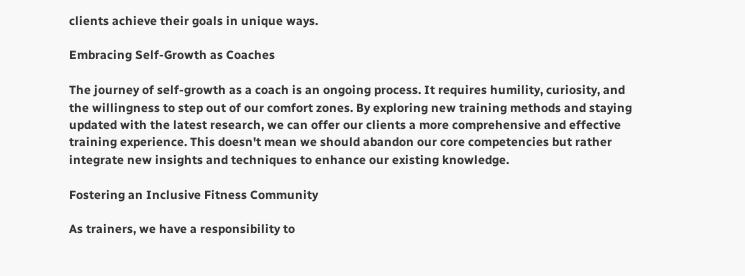clients achieve their goals in unique ways.

Embracing Self-Growth as Coaches

The journey of self-growth as a coach is an ongoing process. It requires humility, curiosity, and the willingness to step out of our comfort zones. By exploring new training methods and staying updated with the latest research, we can offer our clients a more comprehensive and effective training experience. This doesn't mean we should abandon our core competencies but rather integrate new insights and techniques to enhance our existing knowledge.

Fostering an Inclusive Fitness Community

As trainers, we have a responsibility to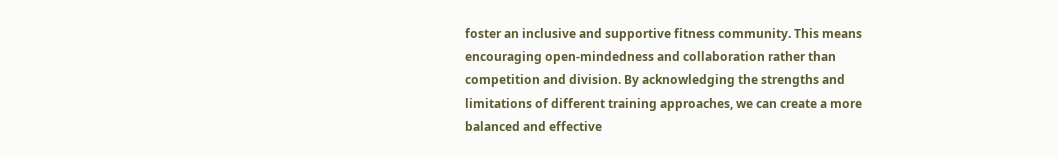foster an inclusive and supportive fitness community. This means encouraging open-mindedness and collaboration rather than competition and division. By acknowledging the strengths and limitations of different training approaches, we can create a more balanced and effective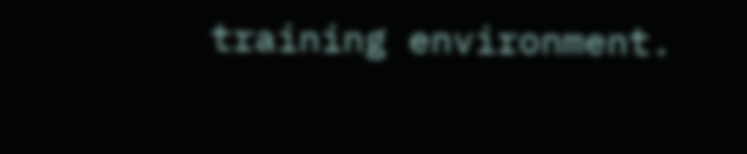training environment.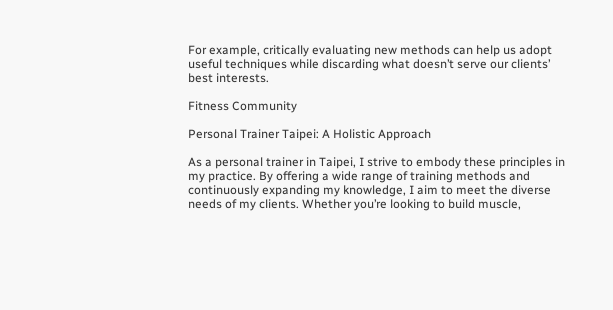For example, critically evaluating new methods can help us adopt useful techniques while discarding what doesn’t serve our clients’ best interests.

Fitness Community

Personal Trainer Taipei: A Holistic Approach

As a personal trainer in Taipei, I strive to embody these principles in my practice. By offering a wide range of training methods and continuously expanding my knowledge, I aim to meet the diverse needs of my clients. Whether you’re looking to build muscle,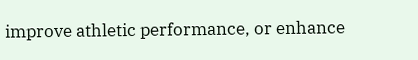improve athletic performance, or enhance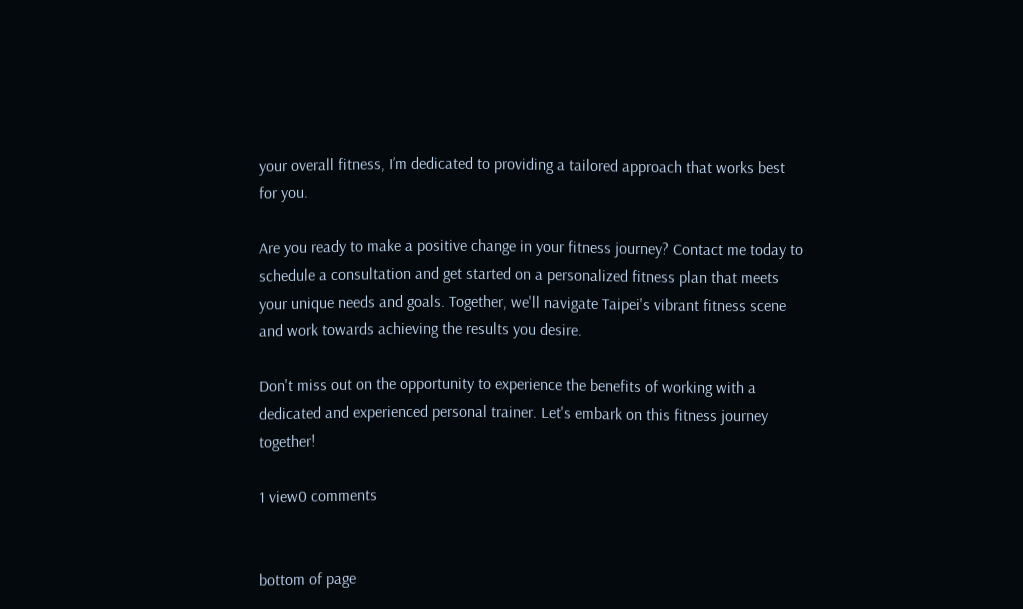your overall fitness, I’m dedicated to providing a tailored approach that works best for you.

Are you ready to make a positive change in your fitness journey? Contact me today to schedule a consultation and get started on a personalized fitness plan that meets your unique needs and goals. Together, we'll navigate Taipei's vibrant fitness scene and work towards achieving the results you desire.

Don't miss out on the opportunity to experience the benefits of working with a dedicated and experienced personal trainer. Let's embark on this fitness journey together!

1 view0 comments


bottom of page